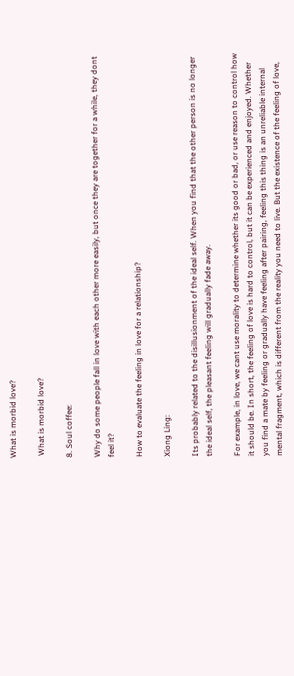What is morbid love?

 What is morbid love?

8. Soul coffee:

Why do some people fall in love with each other more easily, but once they are together for a while, they dont feel it?

How to evaluate the feeling in love for a relationship?

Xiong Ling:

Its probably related to the disillusionment of the ideal self. When you find that the other person is no longer the ideal self, the pleasant feeling will gradually fade away.

For example, in love, we cant use morality to determine whether its good or bad, or use reason to control how it should be. In short, the feeling of love is hard to control, but it can be experienced and enjoyed. Whether you find a mate by feeling or gradually have feeling after pairing, feeling this thing is an unreliable internal mental fragment, which is different from the reality you need to live. But the existence of the feeling of love,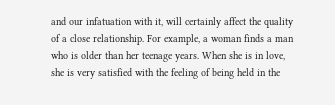and our infatuation with it, will certainly affect the quality of a close relationship. For example, a woman finds a man who is older than her teenage years. When she is in love, she is very satisfied with the feeling of being held in the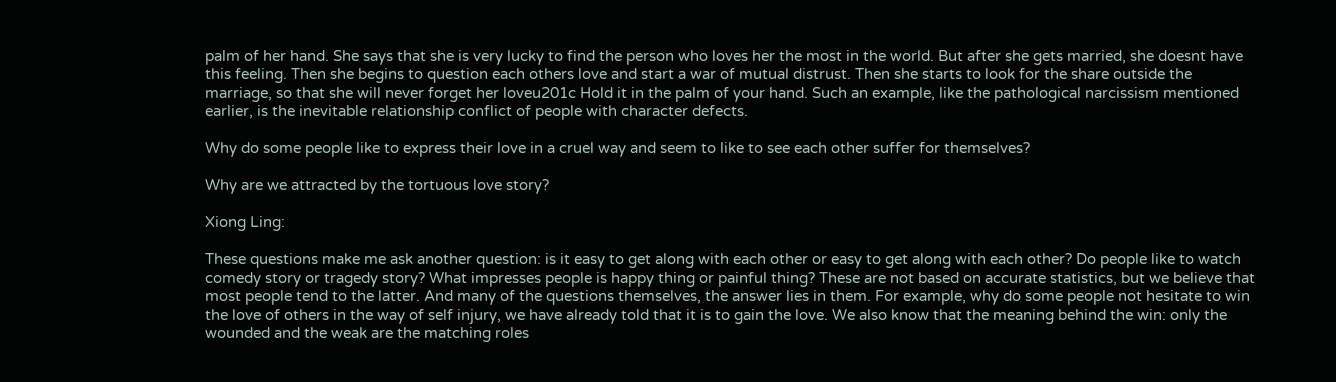palm of her hand. She says that she is very lucky to find the person who loves her the most in the world. But after she gets married, she doesnt have this feeling. Then she begins to question each others love and start a war of mutual distrust. Then she starts to look for the share outside the marriage, so that she will never forget her loveu201c Hold it in the palm of your hand. Such an example, like the pathological narcissism mentioned earlier, is the inevitable relationship conflict of people with character defects.

Why do some people like to express their love in a cruel way and seem to like to see each other suffer for themselves?

Why are we attracted by the tortuous love story?

Xiong Ling:

These questions make me ask another question: is it easy to get along with each other or easy to get along with each other? Do people like to watch comedy story or tragedy story? What impresses people is happy thing or painful thing? These are not based on accurate statistics, but we believe that most people tend to the latter. And many of the questions themselves, the answer lies in them. For example, why do some people not hesitate to win the love of others in the way of self injury, we have already told that it is to gain the love. We also know that the meaning behind the win: only the wounded and the weak are the matching roles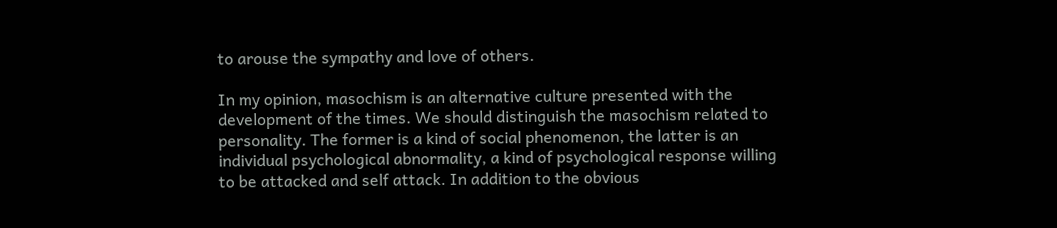to arouse the sympathy and love of others.

In my opinion, masochism is an alternative culture presented with the development of the times. We should distinguish the masochism related to personality. The former is a kind of social phenomenon, the latter is an individual psychological abnormality, a kind of psychological response willing to be attacked and self attack. In addition to the obvious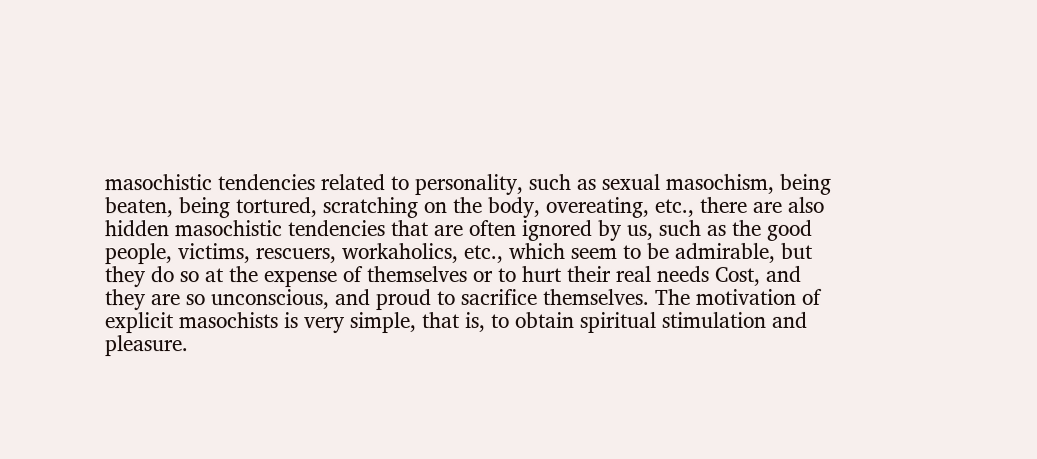masochistic tendencies related to personality, such as sexual masochism, being beaten, being tortured, scratching on the body, overeating, etc., there are also hidden masochistic tendencies that are often ignored by us, such as the good people, victims, rescuers, workaholics, etc., which seem to be admirable, but they do so at the expense of themselves or to hurt their real needs Cost, and they are so unconscious, and proud to sacrifice themselves. The motivation of explicit masochists is very simple, that is, to obtain spiritual stimulation and pleasure.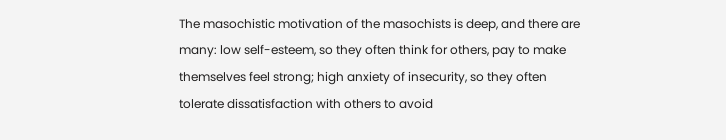The masochistic motivation of the masochists is deep, and there are many: low self-esteem, so they often think for others, pay to make themselves feel strong; high anxiety of insecurity, so they often tolerate dissatisfaction with others to avoid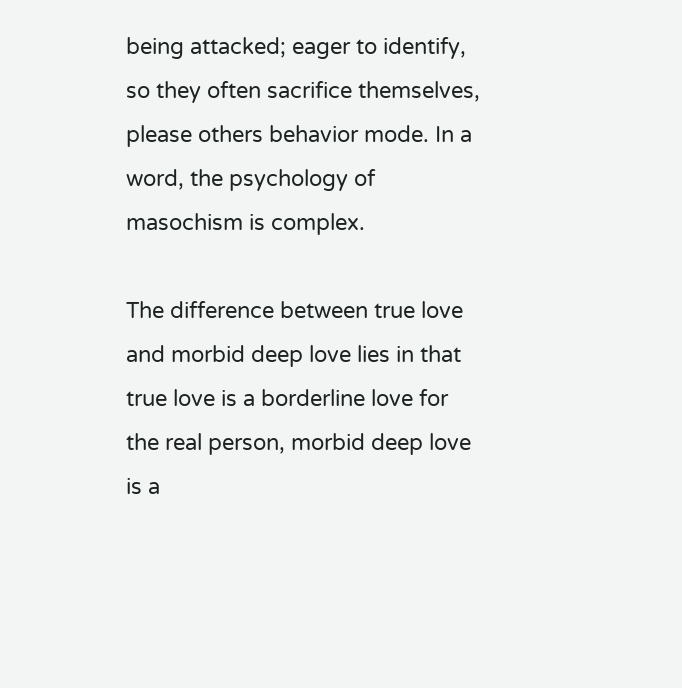being attacked; eager to identify, so they often sacrifice themselves, please others behavior mode. In a word, the psychology of masochism is complex.

The difference between true love and morbid deep love lies in that true love is a borderline love for the real person, morbid deep love is a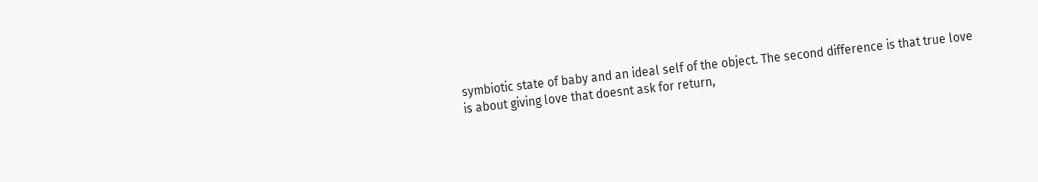symbiotic state of baby and an ideal self of the object. The second difference is that true love is about giving love that doesnt ask for return,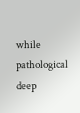while pathological deep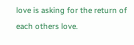love is asking for the return of each others love.